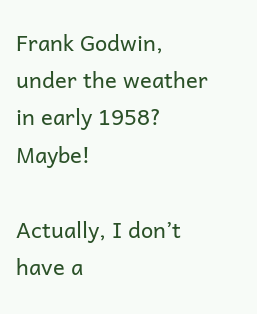Frank Godwin, under the weather in early 1958? Maybe!

Actually, I don’t have a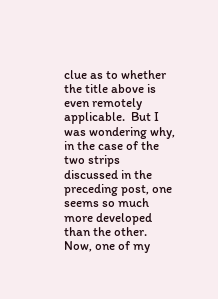clue as to whether the title above is even remotely applicable.  But I was wondering why, in the case of the two strips discussed in the preceding post, one seems so much more developed than the other.  Now, one of my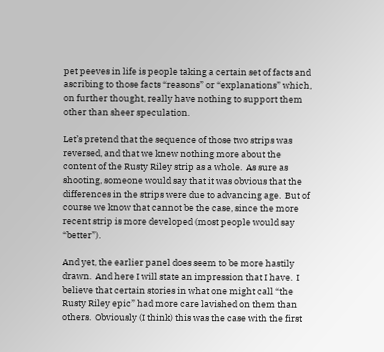pet peeves in life is people taking a certain set of facts and ascribing to those facts “reasons” or “explanations” which, on further thought, really have nothing to support them other than sheer speculation.

Let’s pretend that the sequence of those two strips was reversed, and that we knew nothing more about the content of the Rusty Riley strip as a whole.  As sure as shooting, someone would say that it was obvious that the differences in the strips were due to advancing age.  But of course we know that cannot be the case, since the more recent strip is more developed (most people would say “better”).

And yet, the earlier panel does seem to be more hastily drawn.  And here I will state an impression that I have.  I believe that certain stories in what one might call “the Rusty Riley epic” had more care lavished on them than others.  Obviously (I think) this was the case with the first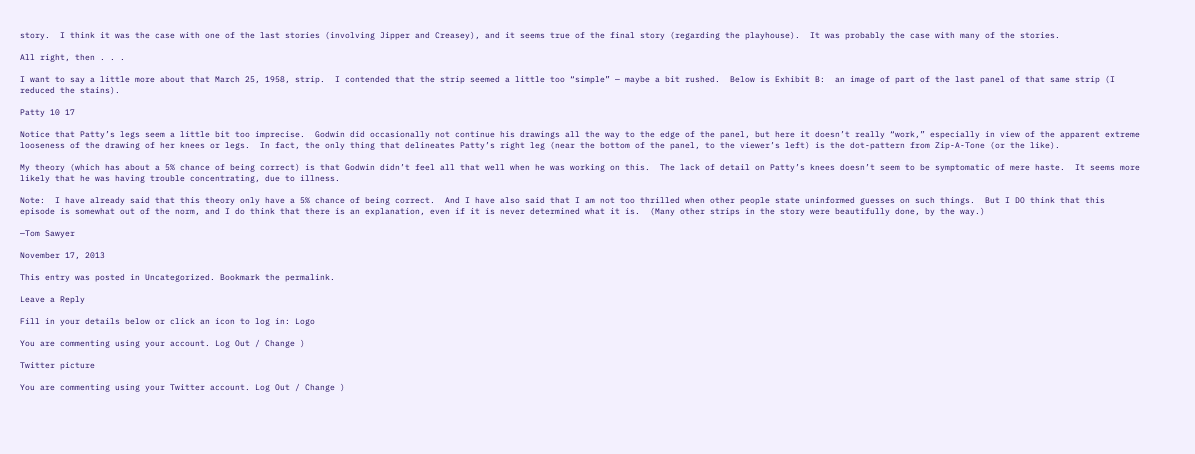story.  I think it was the case with one of the last stories (involving Jipper and Creasey), and it seems true of the final story (regarding the playhouse).  It was probably the case with many of the stories.

All right, then . . .

I want to say a little more about that March 25, 1958, strip.  I contended that the strip seemed a little too “simple” — maybe a bit rushed.  Below is Exhibit B:  an image of part of the last panel of that same strip (I reduced the stains).

Patty 10 17

Notice that Patty’s legs seem a little bit too imprecise.  Godwin did occasionally not continue his drawings all the way to the edge of the panel, but here it doesn’t really “work,” especially in view of the apparent extreme looseness of the drawing of her knees or legs.  In fact, the only thing that delineates Patty’s right leg (near the bottom of the panel, to the viewer’s left) is the dot-pattern from Zip-A-Tone (or the like).

My theory (which has about a 5% chance of being correct) is that Godwin didn’t feel all that well when he was working on this.  The lack of detail on Patty’s knees doesn’t seem to be symptomatic of mere haste.  It seems more likely that he was having trouble concentrating, due to illness.

Note:  I have already said that this theory only have a 5% chance of being correct.  And I have also said that I am not too thrilled when other people state uninformed guesses on such things.  But I DO think that this episode is somewhat out of the norm, and I do think that there is an explanation, even if it is never determined what it is.  (Many other strips in the story were beautifully done, by the way.)

—Tom Sawyer

November 17, 2013

This entry was posted in Uncategorized. Bookmark the permalink.

Leave a Reply

Fill in your details below or click an icon to log in: Logo

You are commenting using your account. Log Out / Change )

Twitter picture

You are commenting using your Twitter account. Log Out / Change )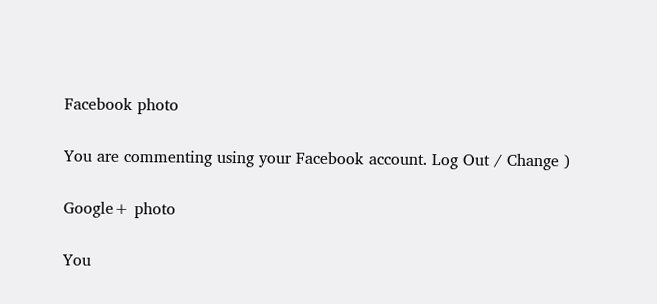Facebook photo

You are commenting using your Facebook account. Log Out / Change )

Google+ photo

You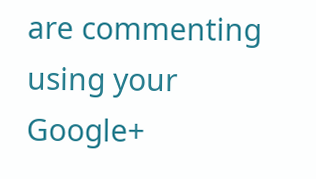are commenting using your Google+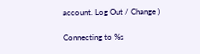account. Log Out / Change )

Connecting to %s